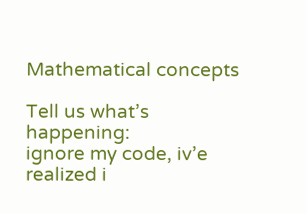Mathematical concepts

Tell us what’s happening:
ignore my code, iv’e realized i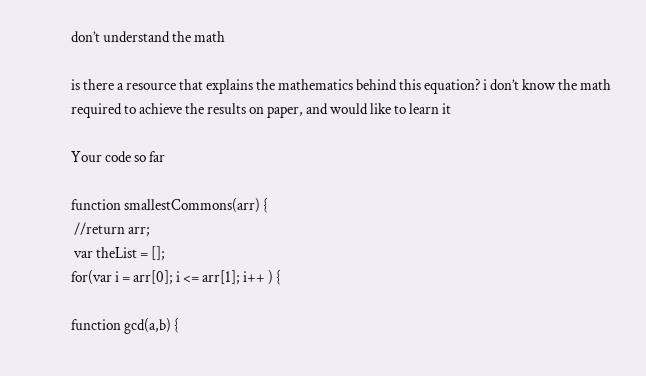don’t understand the math

is there a resource that explains the mathematics behind this equation? i don’t know the math required to achieve the results on paper, and would like to learn it

Your code so far

function smallestCommons(arr) {
 //return arr;
 var theList = [];
for(var i = arr[0]; i <= arr[1]; i++ ) {

function gcd(a,b) {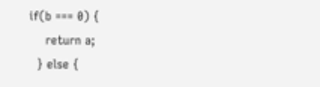if(b === 0) {
    return a;
  } else {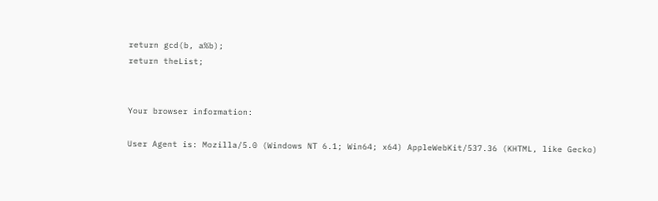return gcd(b, a%b);
return theList;


Your browser information:

User Agent is: Mozilla/5.0 (Windows NT 6.1; Win64; x64) AppleWebKit/537.36 (KHTML, like Gecko)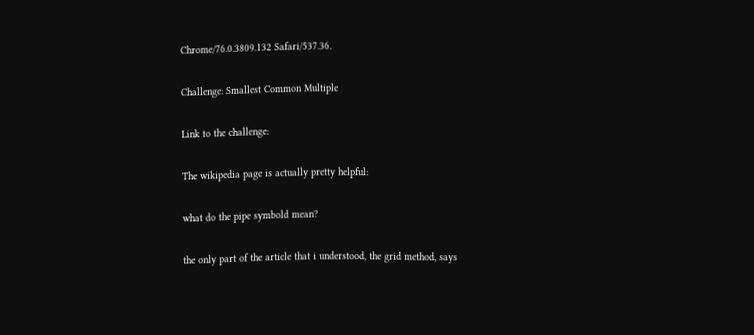Chrome/76.0.3809.132 Safari/537.36.

Challenge: Smallest Common Multiple

Link to the challenge:

The wikipedia page is actually pretty helpful:

what do the pipe symbold mean?

the only part of the article that i understood, the grid method, says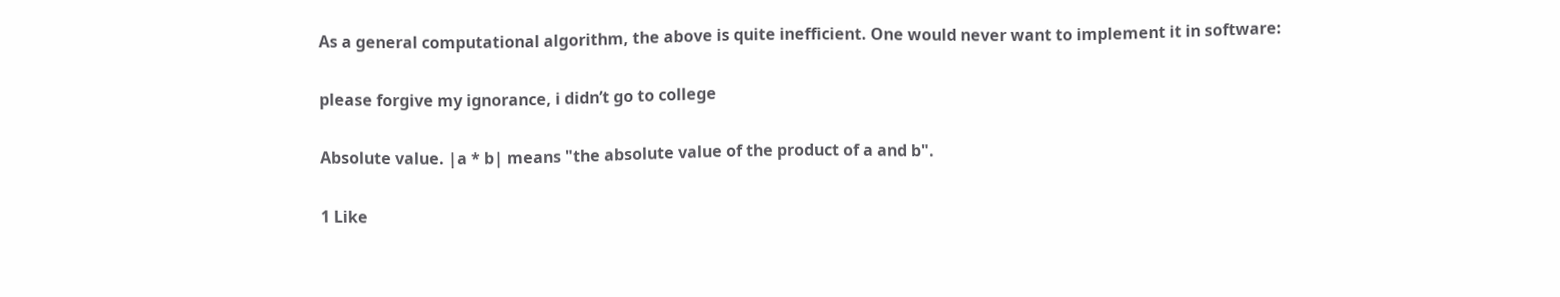As a general computational algorithm, the above is quite inefficient. One would never want to implement it in software:

please forgive my ignorance, i didn’t go to college

Absolute value. |a * b| means "the absolute value of the product of a and b".

1 Like